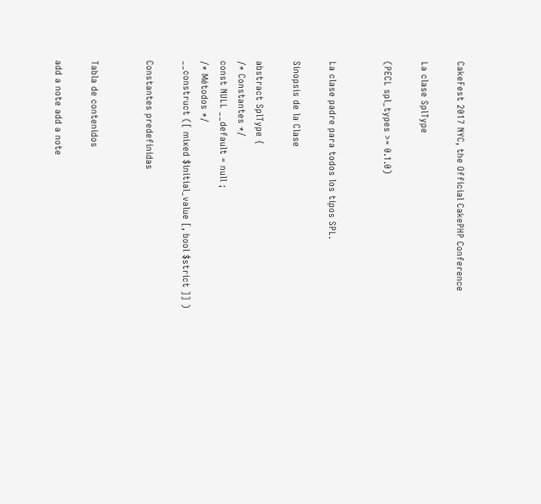CakeFest 2017 NYC, the Official CakePHP Conference

La clase SplType

(PECL spl_types >= 0.1.0)


La clase padre para todos los tipos SPL.

Sinopsis de la Clase

abstract SplType {
/* Constantes */
const NULL __default = null ;
/* Métodos */
__construct ([ mixed $initial_value [, bool $strict ]] )

Constantes predefinidas


Tabla de contenidos

add a note add a note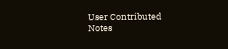User Contributed Notes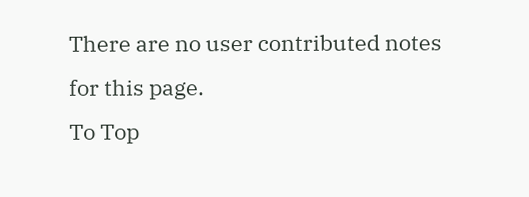There are no user contributed notes for this page.
To Top